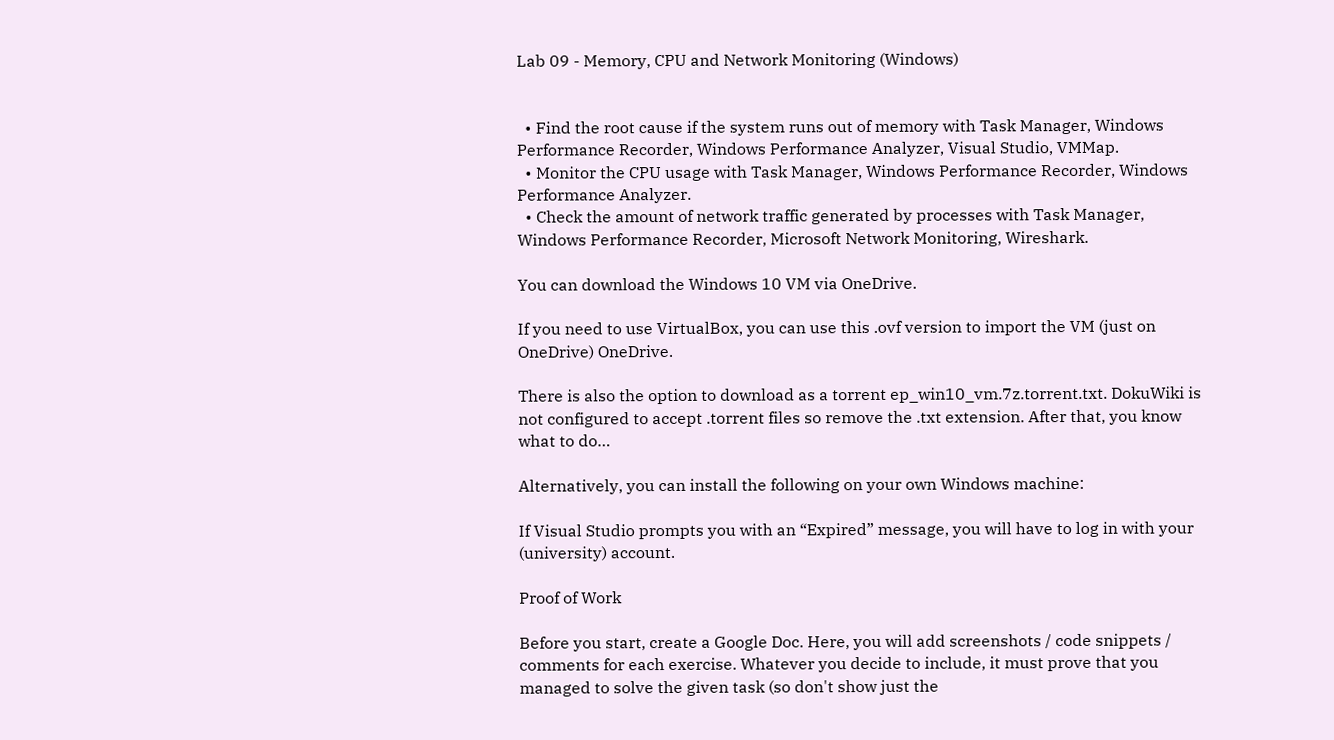Lab 09 - Memory, CPU and Network Monitoring (Windows)


  • Find the root cause if the system runs out of memory with Task Manager, Windows Performance Recorder, Windows Performance Analyzer, Visual Studio, VMMap.
  • Monitor the CPU usage with Task Manager, Windows Performance Recorder, Windows Performance Analyzer.
  • Check the amount of network traffic generated by processes with Task Manager, Windows Performance Recorder, Microsoft Network Monitoring, Wireshark.

You can download the Windows 10 VM via OneDrive.

If you need to use VirtualBox, you can use this .ovf version to import the VM (just on OneDrive) OneDrive.

There is also the option to download as a torrent ep_win10_vm.7z.torrent.txt. DokuWiki is not configured to accept .torrent files so remove the .txt extension. After that, you know what to do…

Alternatively, you can install the following on your own Windows machine:

If Visual Studio prompts you with an “Expired” message, you will have to log in with your (university) account.

Proof of Work

Before you start, create a Google Doc. Here, you will add screenshots / code snippets / comments for each exercise. Whatever you decide to include, it must prove that you managed to solve the given task (so don't show just the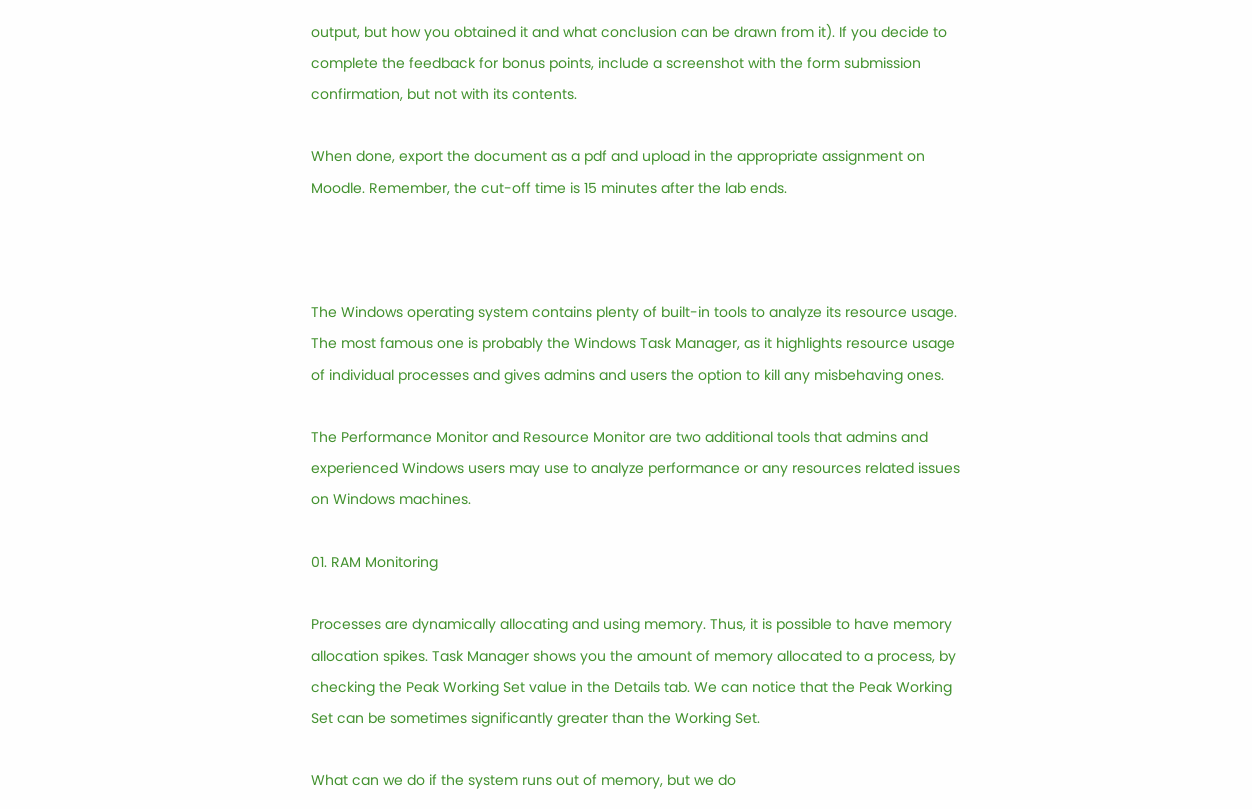output, but how you obtained it and what conclusion can be drawn from it). If you decide to complete the feedback for bonus points, include a screenshot with the form submission confirmation, but not with its contents.

When done, export the document as a pdf and upload in the appropriate assignment on Moodle. Remember, the cut-off time is 15 minutes after the lab ends.



The Windows operating system contains plenty of built-in tools to analyze its resource usage. The most famous one is probably the Windows Task Manager, as it highlights resource usage of individual processes and gives admins and users the option to kill any misbehaving ones.

The Performance Monitor and Resource Monitor are two additional tools that admins and experienced Windows users may use to analyze performance or any resources related issues on Windows machines.

01. RAM Monitoring

Processes are dynamically allocating and using memory. Thus, it is possible to have memory allocation spikes. Task Manager shows you the amount of memory allocated to a process, by checking the Peak Working Set value in the Details tab. We can notice that the Peak Working Set can be sometimes significantly greater than the Working Set.

What can we do if the system runs out of memory, but we do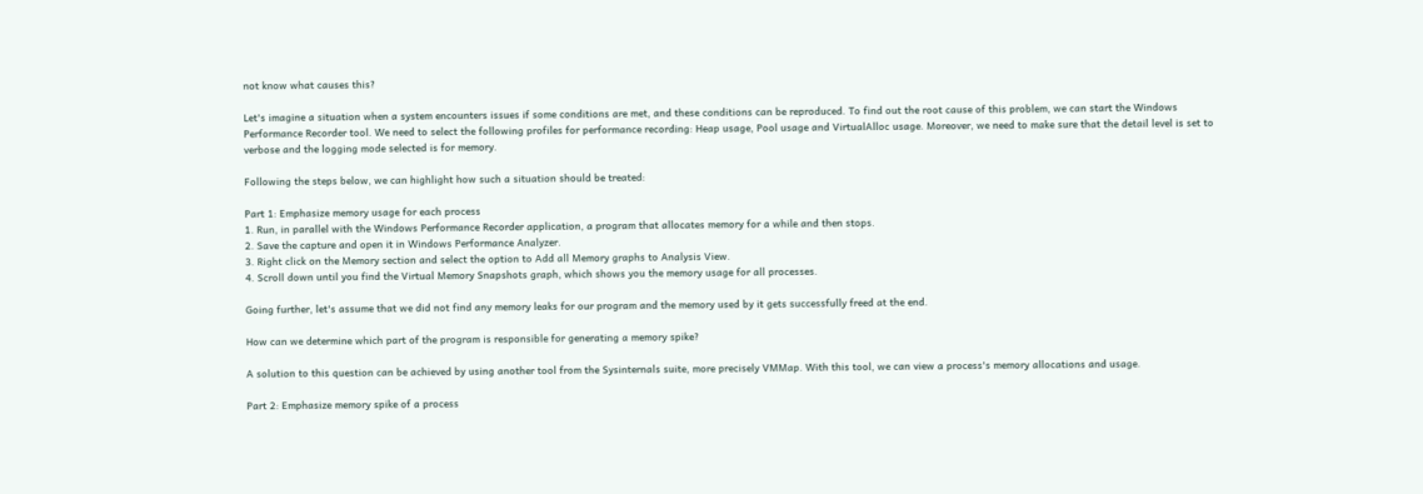not know what causes this?

Let's imagine a situation when a system encounters issues if some conditions are met, and these conditions can be reproduced. To find out the root cause of this problem, we can start the Windows Performance Recorder tool. We need to select the following profiles for performance recording: Heap usage, Pool usage and VirtualAlloc usage. Moreover, we need to make sure that the detail level is set to verbose and the logging mode selected is for memory.

Following the steps below, we can highlight how such a situation should be treated:

Part 1: Emphasize memory usage for each process
1. Run, in parallel with the Windows Performance Recorder application, a program that allocates memory for a while and then stops.
2. Save the capture and open it in Windows Performance Analyzer.
3. Right click on the Memory section and select the option to Add all Memory graphs to Analysis View.
4. Scroll down until you find the Virtual Memory Snapshots graph, which shows you the memory usage for all processes.

Going further, let's assume that we did not find any memory leaks for our program and the memory used by it gets successfully freed at the end.

How can we determine which part of the program is responsible for generating a memory spike?

A solution to this question can be achieved by using another tool from the Sysinternals suite, more precisely VMMap. With this tool, we can view a process's memory allocations and usage.

Part 2: Emphasize memory spike of a process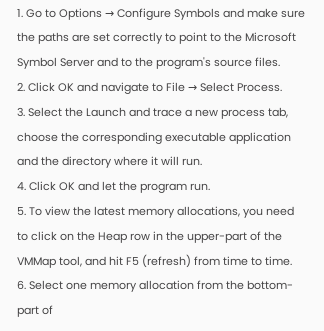1. Go to Options → Configure Symbols and make sure the paths are set correctly to point to the Microsoft Symbol Server and to the program's source files.
2. Click OK and navigate to File → Select Process.
3. Select the Launch and trace a new process tab, choose the corresponding executable application and the directory where it will run.
4. Click OK and let the program run.
5. To view the latest memory allocations, you need to click on the Heap row in the upper-part of the VMMap tool, and hit F5 (refresh) from time to time.
6. Select one memory allocation from the bottom-part of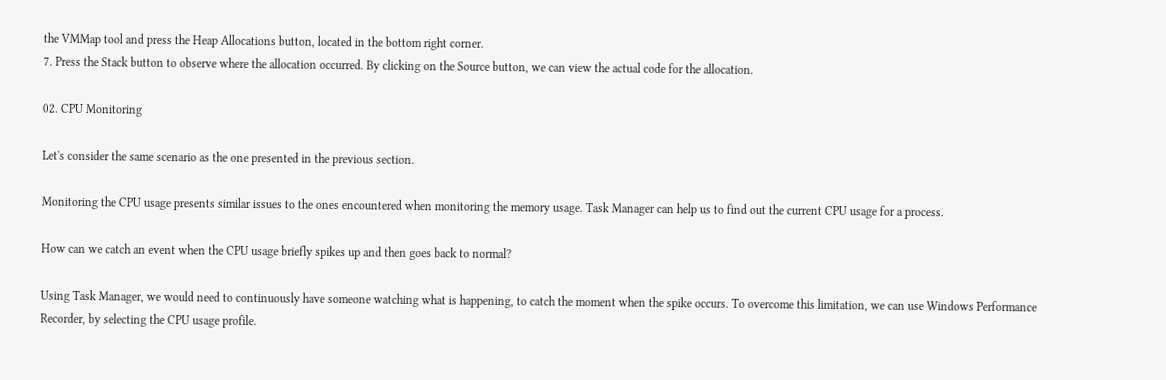the VMMap tool and press the Heap Allocations button, located in the bottom right corner.
7. Press the Stack button to observe where the allocation occurred. By clicking on the Source button, we can view the actual code for the allocation.

02. CPU Monitoring

Let's consider the same scenario as the one presented in the previous section.

Monitoring the CPU usage presents similar issues to the ones encountered when monitoring the memory usage. Task Manager can help us to find out the current CPU usage for a process.

How can we catch an event when the CPU usage briefly spikes up and then goes back to normal?

Using Task Manager, we would need to continuously have someone watching what is happening, to catch the moment when the spike occurs. To overcome this limitation, we can use Windows Performance Recorder, by selecting the CPU usage profile.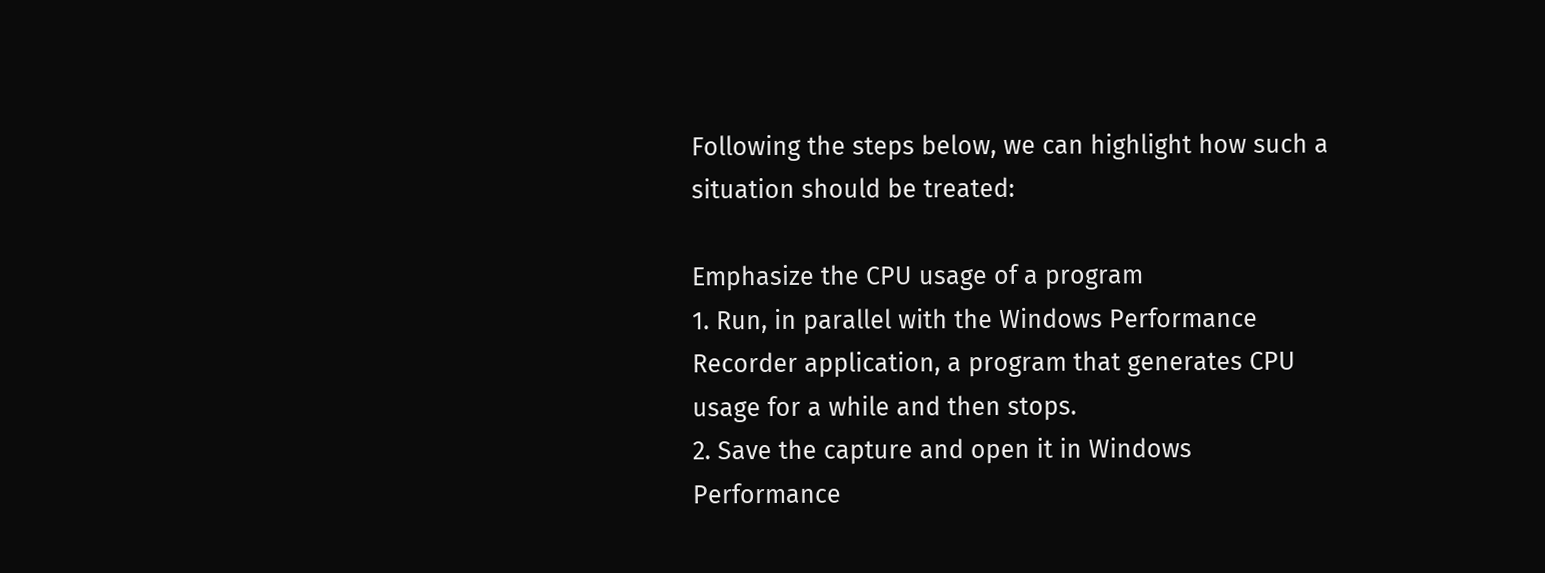Following the steps below, we can highlight how such a situation should be treated:

Emphasize the CPU usage of a program
1. Run, in parallel with the Windows Performance Recorder application, a program that generates CPU usage for a while and then stops.
2. Save the capture and open it in Windows Performance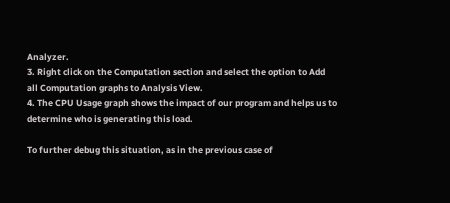Analyzer.
3. Right click on the Computation section and select the option to Add all Computation graphs to Analysis View.
4. The CPU Usage graph shows the impact of our program and helps us to determine who is generating this load.

To further debug this situation, as in the previous case of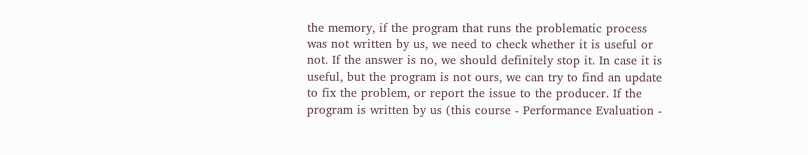the memory, if the program that runs the problematic process was not written by us, we need to check whether it is useful or not. If the answer is no, we should definitely stop it. In case it is useful, but the program is not ours, we can try to find an update to fix the problem, or report the issue to the producer. If the program is written by us (this course - Performance Evaluation -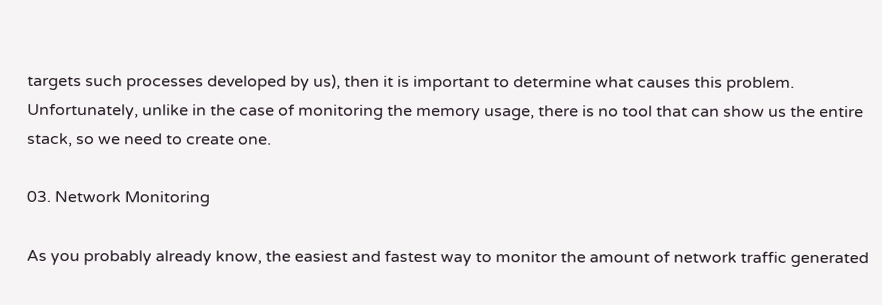targets such processes developed by us), then it is important to determine what causes this problem. Unfortunately, unlike in the case of monitoring the memory usage, there is no tool that can show us the entire stack, so we need to create one.

03. Network Monitoring

As you probably already know, the easiest and fastest way to monitor the amount of network traffic generated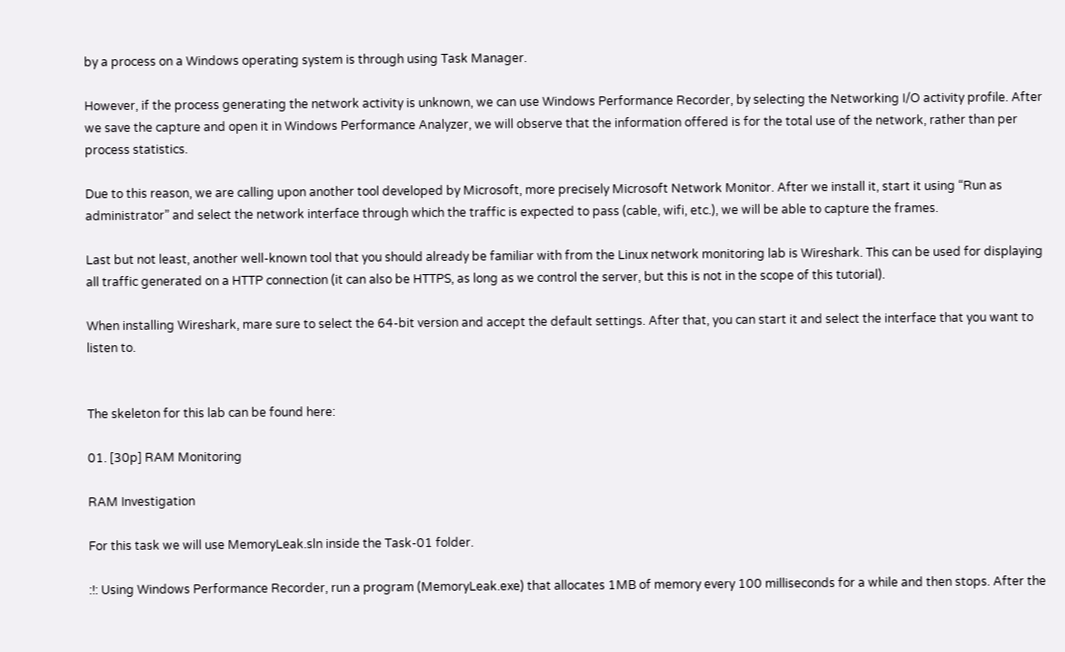by a process on a Windows operating system is through using Task Manager.

However, if the process generating the network activity is unknown, we can use Windows Performance Recorder, by selecting the Networking I/O activity profile. After we save the capture and open it in Windows Performance Analyzer, we will observe that the information offered is for the total use of the network, rather than per process statistics.

Due to this reason, we are calling upon another tool developed by Microsoft, more precisely Microsoft Network Monitor. After we install it, start it using “Run as administrator” and select the network interface through which the traffic is expected to pass (cable, wifi, etc.), we will be able to capture the frames.

Last but not least, another well-known tool that you should already be familiar with from the Linux network monitoring lab is Wireshark. This can be used for displaying all traffic generated on a HTTP connection (it can also be HTTPS, as long as we control the server, but this is not in the scope of this tutorial).

When installing Wireshark, mare sure to select the 64-bit version and accept the default settings. After that, you can start it and select the interface that you want to listen to.


The skeleton for this lab can be found here:

01. [30p] RAM Monitoring

RAM Investigation

For this task we will use MemoryLeak.sln inside the Task-01 folder.

:!: Using Windows Performance Recorder, run a program (MemoryLeak.exe) that allocates 1MB of memory every 100 milliseconds for a while and then stops. After the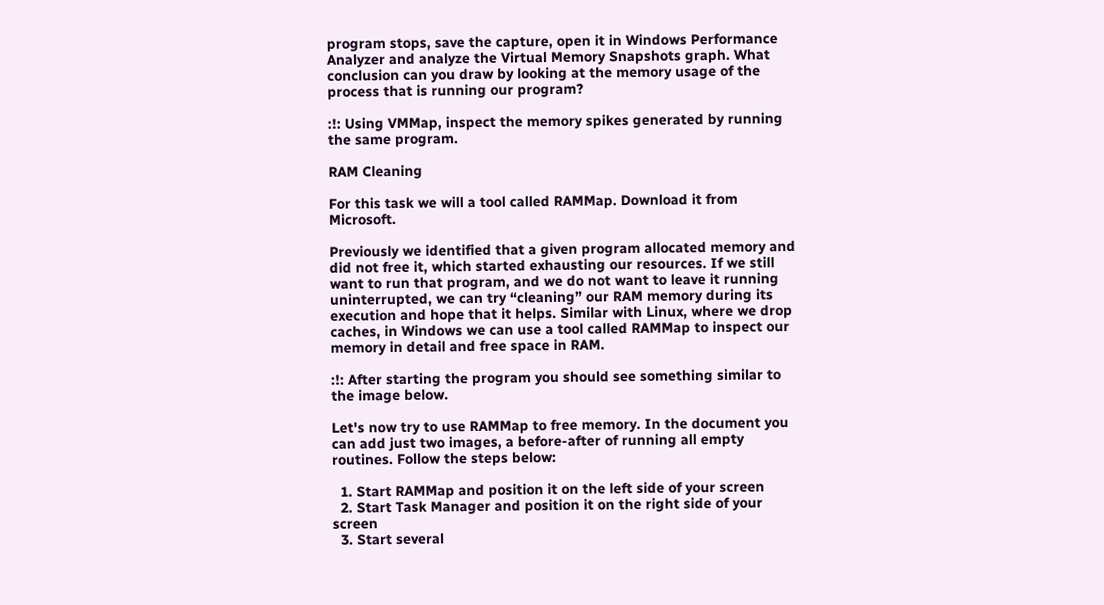program stops, save the capture, open it in Windows Performance Analyzer and analyze the Virtual Memory Snapshots graph. What conclusion can you draw by looking at the memory usage of the process that is running our program?

:!: Using VMMap, inspect the memory spikes generated by running the same program.

RAM Cleaning

For this task we will a tool called RAMMap. Download it from Microsoft.

Previously we identified that a given program allocated memory and did not free it, which started exhausting our resources. If we still want to run that program, and we do not want to leave it running uninterrupted, we can try “cleaning” our RAM memory during its execution and hope that it helps. Similar with Linux, where we drop caches, in Windows we can use a tool called RAMMap to inspect our memory in detail and free space in RAM.

:!: After starting the program you should see something similar to the image below.

Let's now try to use RAMMap to free memory. In the document you can add just two images, a before-after of running all empty routines. Follow the steps below:

  1. Start RAMMap and position it on the left side of your screen
  2. Start Task Manager and position it on the right side of your screen
  3. Start several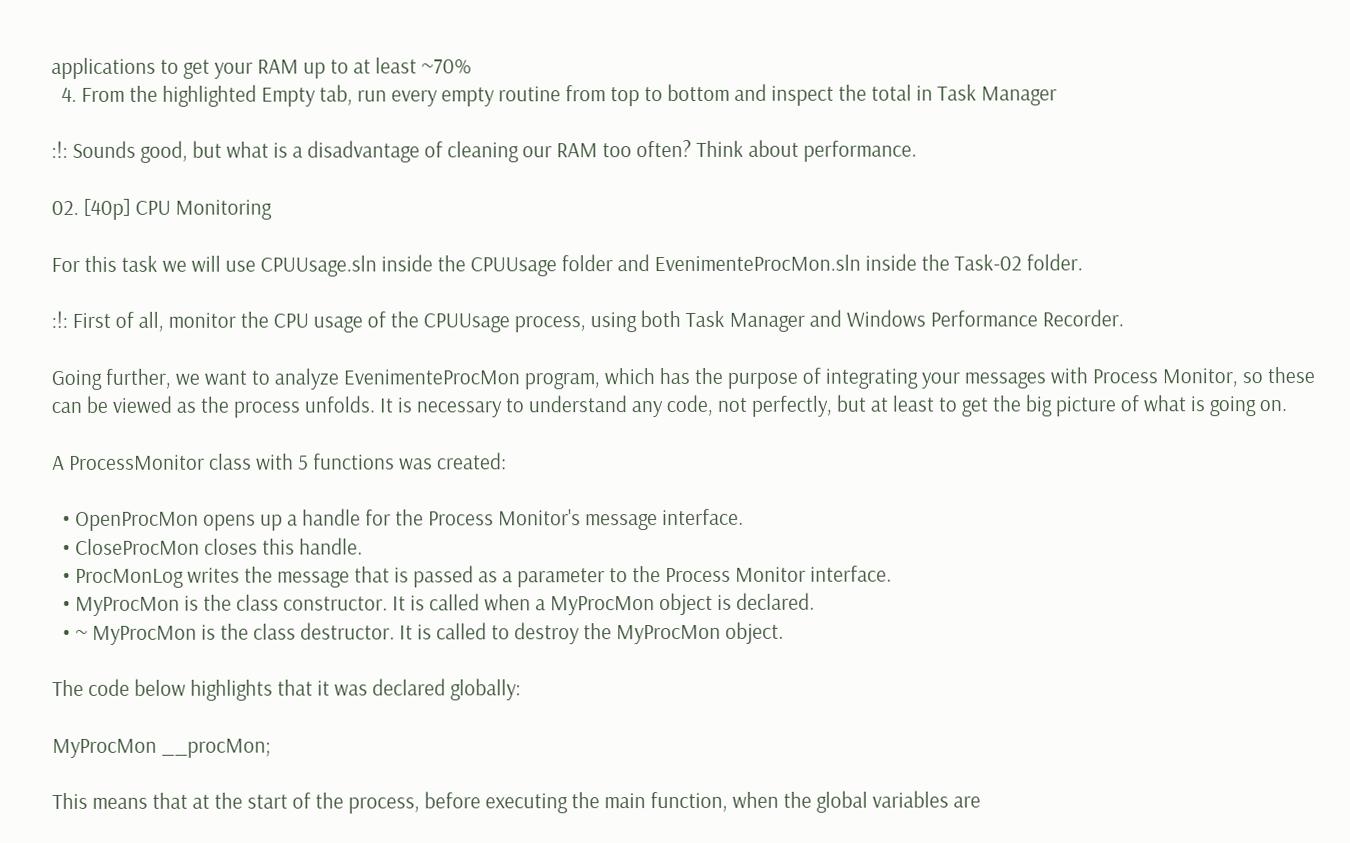applications to get your RAM up to at least ~70%
  4. From the highlighted Empty tab, run every empty routine from top to bottom and inspect the total in Task Manager

:!: Sounds good, but what is a disadvantage of cleaning our RAM too often? Think about performance.

02. [40p] CPU Monitoring

For this task we will use CPUUsage.sln inside the CPUUsage folder and EvenimenteProcMon.sln inside the Task-02 folder.

:!: First of all, monitor the CPU usage of the CPUUsage process, using both Task Manager and Windows Performance Recorder.

Going further, we want to analyze EvenimenteProcMon program, which has the purpose of integrating your messages with Process Monitor, so these can be viewed as the process unfolds. It is necessary to understand any code, not perfectly, but at least to get the big picture of what is going on.

A ProcessMonitor class with 5 functions was created:

  • OpenProcMon opens up a handle for the Process Monitor's message interface.
  • CloseProcMon closes this handle.
  • ProcMonLog writes the message that is passed as a parameter to the Process Monitor interface.
  • MyProcMon is the class constructor. It is called when a MyProcMon object is declared.
  • ~ MyProcMon is the class destructor. It is called to destroy the MyProcMon object.

The code below highlights that it was declared globally:

MyProcMon __procMon;

This means that at the start of the process, before executing the main function, when the global variables are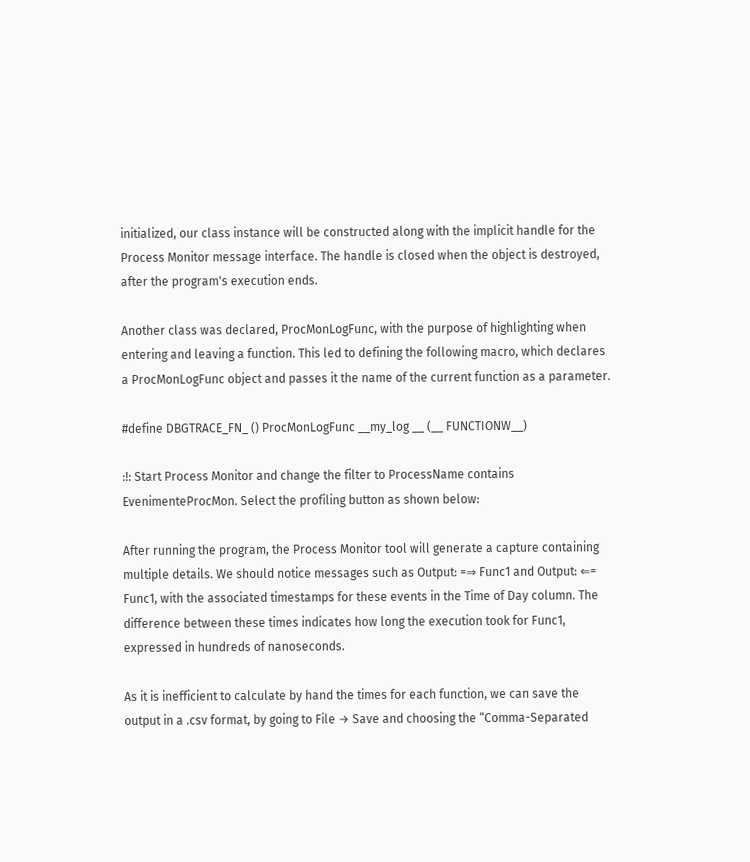initialized, our class instance will be constructed along with the implicit handle for the Process Monitor message interface. The handle is closed when the object is destroyed, after the program's execution ends.

Another class was declared, ProcMonLogFunc, with the purpose of highlighting when entering and leaving a function. This led to defining the following macro, which declares a ProcMonLogFunc object and passes it the name of the current function as a parameter.

#define DBGTRACE_FN_ () ProcMonLogFunc __my_log __ (__ FUNCTIONW__)

:!: Start Process Monitor and change the filter to ProcessName contains EvenimenteProcMon. Select the profiling button as shown below:

After running the program, the Process Monitor tool will generate a capture containing multiple details. We should notice messages such as Output: =⇒ Func1 and Output: ⇐= Func1, with the associated timestamps for these events in the Time of Day column. The difference between these times indicates how long the execution took for Func1, expressed in hundreds of nanoseconds.

As it is inefficient to calculate by hand the times for each function, we can save the output in a .csv format, by going to File → Save and choosing the “Comma-Separated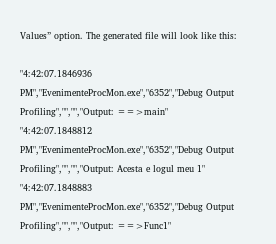Values” option. The generated file will look like this:

"4:42:07.1846936 PM","EvenimenteProcMon.exe","6352","Debug Output Profiling","","","Output: ==>main"
"4:42:07.1848812 PM","EvenimenteProcMon.exe","6352","Debug Output Profiling","","","Output: Acesta e logul meu 1"
"4:42:07.1848883 PM","EvenimenteProcMon.exe","6352","Debug Output Profiling","","","Output: ==>Func1"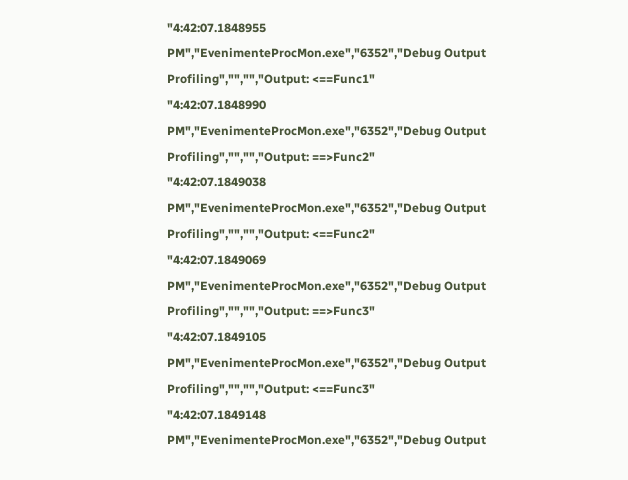"4:42:07.1848955 PM","EvenimenteProcMon.exe","6352","Debug Output Profiling","","","Output: <==Func1"
"4:42:07.1848990 PM","EvenimenteProcMon.exe","6352","Debug Output Profiling","","","Output: ==>Func2"
"4:42:07.1849038 PM","EvenimenteProcMon.exe","6352","Debug Output Profiling","","","Output: <==Func2"
"4:42:07.1849069 PM","EvenimenteProcMon.exe","6352","Debug Output Profiling","","","Output: ==>Func3"
"4:42:07.1849105 PM","EvenimenteProcMon.exe","6352","Debug Output Profiling","","","Output: <==Func3"
"4:42:07.1849148 PM","EvenimenteProcMon.exe","6352","Debug Output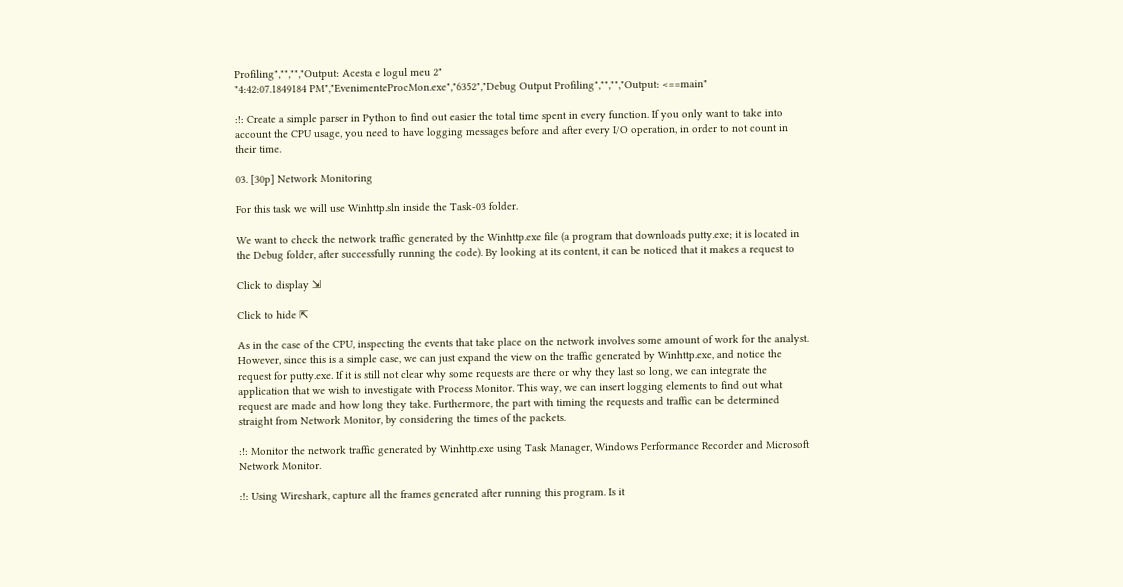Profiling","","","Output: Acesta e logul meu 2"
"4:42:07.1849184 PM","EvenimenteProcMon.exe","6352","Debug Output Profiling","","","Output: <==main"

:!: Create a simple parser in Python to find out easier the total time spent in every function. If you only want to take into account the CPU usage, you need to have logging messages before and after every I/O operation, in order to not count in their time.

03. [30p] Network Monitoring

For this task we will use Winhttp.sln inside the Task-03 folder.

We want to check the network traffic generated by the Winhttp.exe file (a program that downloads putty.exe; it is located in the Debug folder, after successfully running the code). By looking at its content, it can be noticed that it makes a request to

Click to display ⇲

Click to hide ⇱

As in the case of the CPU, inspecting the events that take place on the network involves some amount of work for the analyst. However, since this is a simple case, we can just expand the view on the traffic generated by Winhttp.exe, and notice the request for putty.exe. If it is still not clear why some requests are there or why they last so long, we can integrate the application that we wish to investigate with Process Monitor. This way, we can insert logging elements to find out what request are made and how long they take. Furthermore, the part with timing the requests and traffic can be determined straight from Network Monitor, by considering the times of the packets.

:!: Monitor the network traffic generated by Winhttp.exe using Task Manager, Windows Performance Recorder and Microsoft Network Monitor.

:!: Using Wireshark, capture all the frames generated after running this program. Is it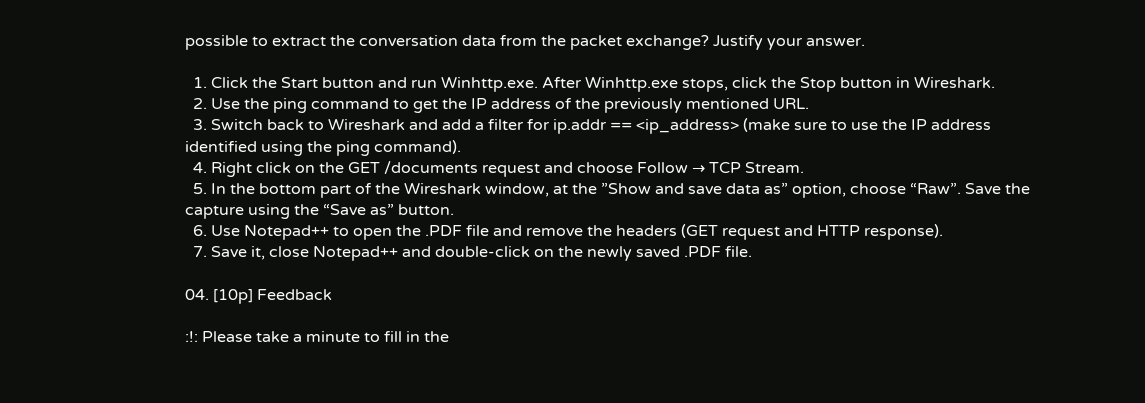possible to extract the conversation data from the packet exchange? Justify your answer.

  1. Click the Start button and run Winhttp.exe. After Winhttp.exe stops, click the Stop button in Wireshark.
  2. Use the ping command to get the IP address of the previously mentioned URL.
  3. Switch back to Wireshark and add a filter for ip.addr == <ip_address> (make sure to use the IP address identified using the ping command).
  4. Right click on the GET /documents request and choose Follow → TCP Stream.
  5. In the bottom part of the Wireshark window, at the ”Show and save data as” option, choose “Raw”. Save the capture using the “Save as” button.
  6. Use Notepad++ to open the .PDF file and remove the headers (GET request and HTTP response).
  7. Save it, close Notepad++ and double-click on the newly saved .PDF file.

04. [10p] Feedback

:!: Please take a minute to fill in the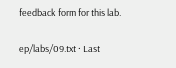feedback form for this lab.

ep/labs/09.txt · Last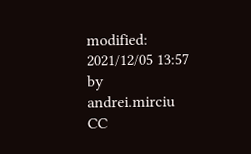modified: 2021/12/05 13:57 by andrei.mirciu
CC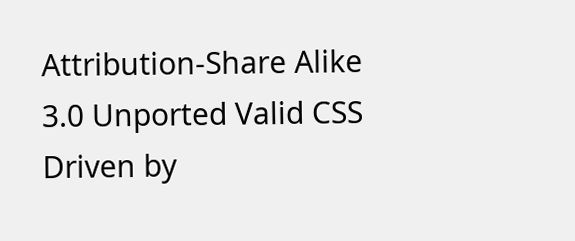Attribution-Share Alike 3.0 Unported Valid CSS Driven by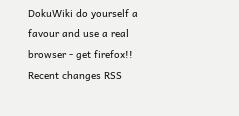DokuWiki do yourself a favour and use a real browser - get firefox!! Recent changes RSS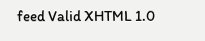feed Valid XHTML 1.0